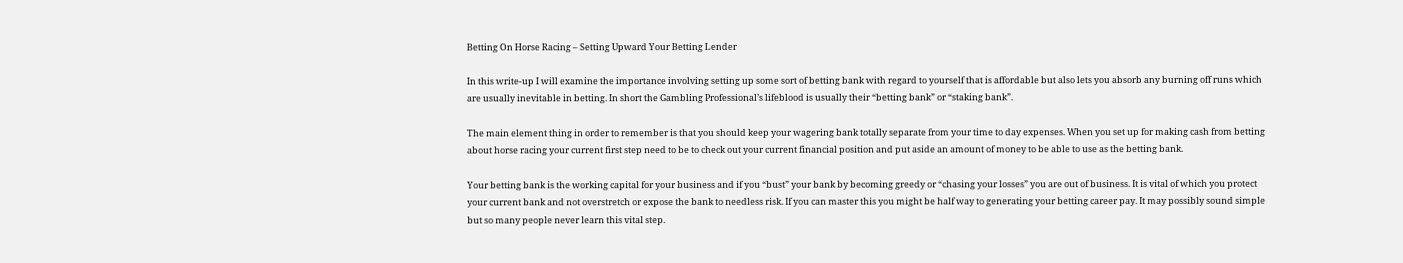Betting On Horse Racing – Setting Upward Your Betting Lender

In this write-up I will examine the importance involving setting up some sort of betting bank with regard to yourself that is affordable but also lets you absorb any burning off runs which are usually inevitable in betting. In short the Gambling Professional’s lifeblood is usually their “betting bank” or “staking bank”.

The main element thing in order to remember is that you should keep your wagering bank totally separate from your time to day expenses. When you set up for making cash from betting about horse racing your current first step need to be to check out your current financial position and put aside an amount of money to be able to use as the betting bank.

Your betting bank is the working capital for your business and if you “bust” your bank by becoming greedy or “chasing your losses” you are out of business. It is vital of which you protect your current bank and not overstretch or expose the bank to needless risk. If you can master this you might be half way to generating your betting career pay. It may possibly sound simple but so many people never learn this vital step.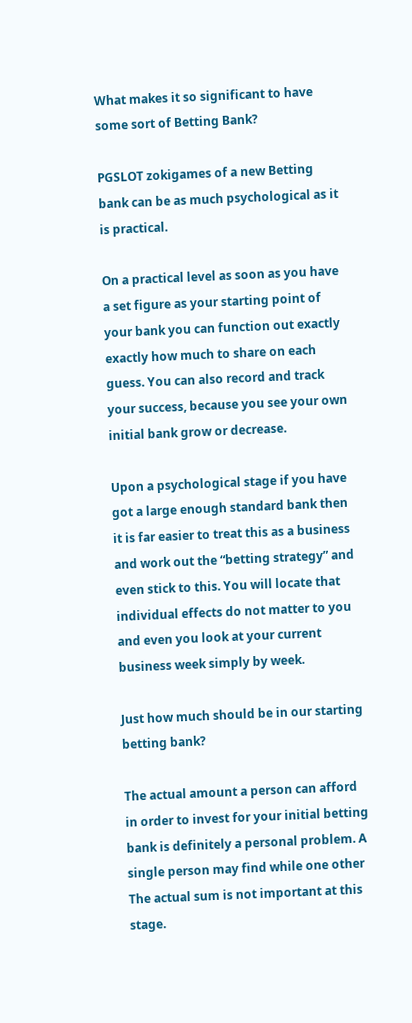What makes it so significant to have some sort of Betting Bank?

PGSLOT zokigames of a new Betting bank can be as much psychological as it is practical.

On a practical level as soon as you have a set figure as your starting point of your bank you can function out exactly exactly how much to share on each guess. You can also record and track your success, because you see your own initial bank grow or decrease.

Upon a psychological stage if you have got a large enough standard bank then it is far easier to treat this as a business and work out the “betting strategy” and even stick to this. You will locate that individual effects do not matter to you and even you look at your current business week simply by week.

Just how much should be in our starting betting bank?

The actual amount a person can afford in order to invest for your initial betting bank is definitely a personal problem. A single person may find while one other The actual sum is not important at this stage.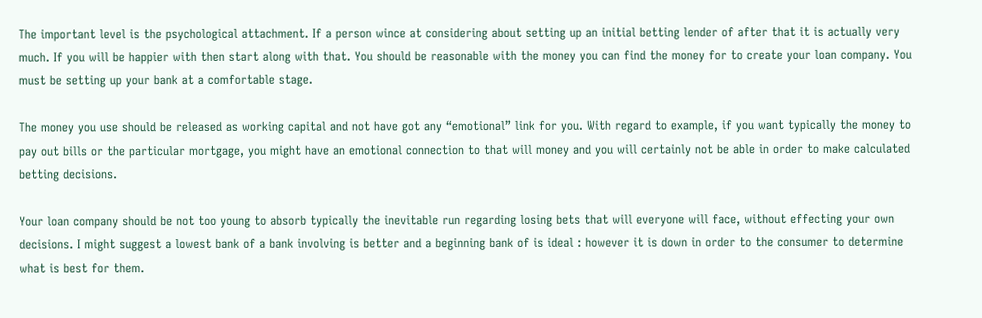The important level is the psychological attachment. If a person wince at considering about setting up an initial betting lender of after that it is actually very much. If you will be happier with then start along with that. You should be reasonable with the money you can find the money for to create your loan company. You must be setting up your bank at a comfortable stage.

The money you use should be released as working capital and not have got any “emotional” link for you. With regard to example, if you want typically the money to pay out bills or the particular mortgage, you might have an emotional connection to that will money and you will certainly not be able in order to make calculated betting decisions.

Your loan company should be not too young to absorb typically the inevitable run regarding losing bets that will everyone will face, without effecting your own decisions. I might suggest a lowest bank of a bank involving is better and a beginning bank of is ideal : however it is down in order to the consumer to determine what is best for them.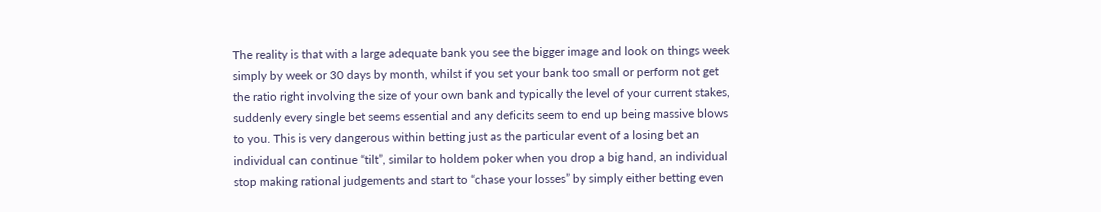The reality is that with a large adequate bank you see the bigger image and look on things week simply by week or 30 days by month, whilst if you set your bank too small or perform not get the ratio right involving the size of your own bank and typically the level of your current stakes, suddenly every single bet seems essential and any deficits seem to end up being massive blows to you. This is very dangerous within betting just as the particular event of a losing bet an individual can continue “tilt”, similar to holdem poker when you drop a big hand, an individual stop making rational judgements and start to “chase your losses” by simply either betting even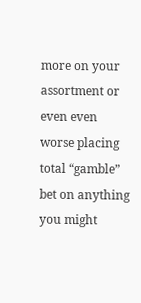more on your assortment or even even worse placing total “gamble” bet on anything you might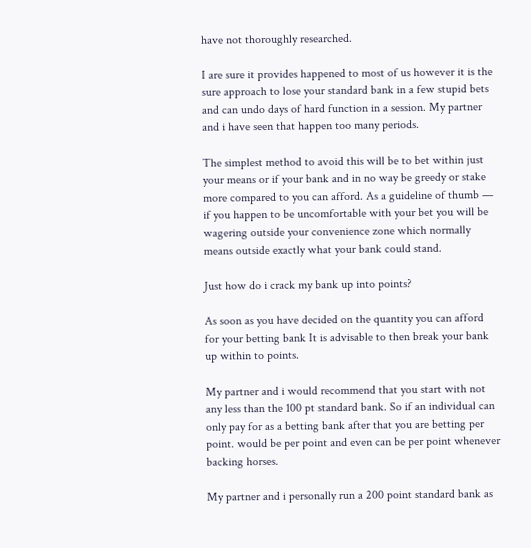have not thoroughly researched.

I are sure it provides happened to most of us however it is the sure approach to lose your standard bank in a few stupid bets and can undo days of hard function in a session. My partner and i have seen that happen too many periods.

The simplest method to avoid this will be to bet within just your means or if your bank and in no way be greedy or stake more compared to you can afford. As a guideline of thumb — if you happen to be uncomfortable with your bet you will be wagering outside your convenience zone which normally means outside exactly what your bank could stand.

Just how do i crack my bank up into points?

As soon as you have decided on the quantity you can afford for your betting bank It is advisable to then break your bank up within to points.

My partner and i would recommend that you start with not any less than the 100 pt standard bank. So if an individual can only pay for as a betting bank after that you are betting per point. would be per point and even can be per point whenever backing horses.

My partner and i personally run a 200 point standard bank as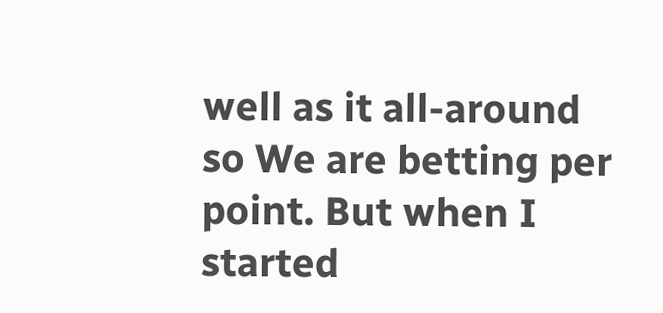well as it all-around so We are betting per point. But when I started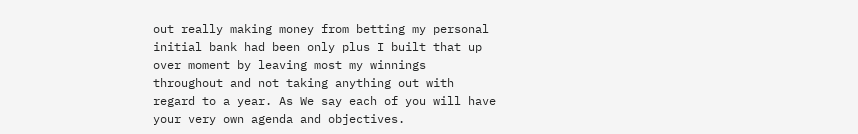out really making money from betting my personal initial bank had been only plus I built that up over moment by leaving most my winnings throughout and not taking anything out with regard to a year. As We say each of you will have your very own agenda and objectives.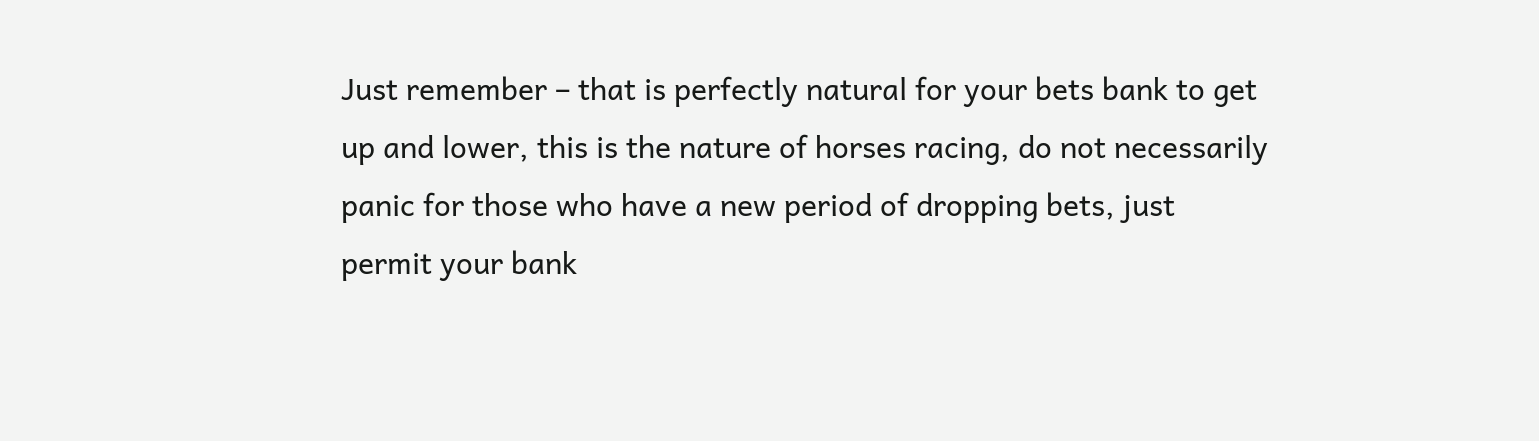Just remember – that is perfectly natural for your bets bank to get up and lower, this is the nature of horses racing, do not necessarily panic for those who have a new period of dropping bets, just permit your bank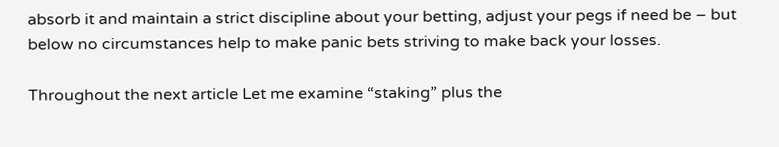absorb it and maintain a strict discipline about your betting, adjust your pegs if need be – but below no circumstances help to make panic bets striving to make back your losses.

Throughout the next article Let me examine “staking” plus the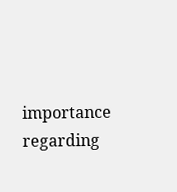importance regarding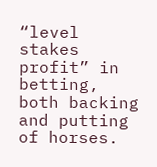“level stakes profit” in betting, both backing and putting of horses.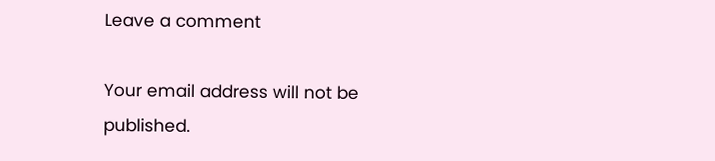Leave a comment

Your email address will not be published.